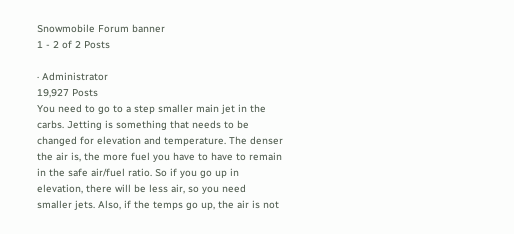Snowmobile Forum banner
1 - 2 of 2 Posts

· Administrator
19,927 Posts
You need to go to a step smaller main jet in the carbs. Jetting is something that needs to be changed for elevation and temperature. The denser the air is, the more fuel you have to have to remain in the safe air/fuel ratio. So if you go up in elevation, there will be less air, so you need smaller jets. Also, if the temps go up, the air is not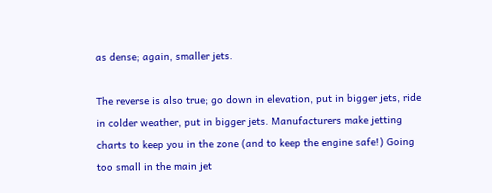as dense; again, smaller jets.

The reverse is also true; go down in elevation, put in bigger jets, ride in colder weather, put in bigger jets. Manufacturers make jetting charts to keep you in the zone (and to keep the engine safe!) Going too small in the main jet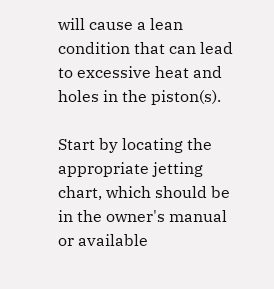will cause a lean condition that can lead to excessive heat and holes in the piston(s).

Start by locating the appropriate jetting chart, which should be in the owner's manual or available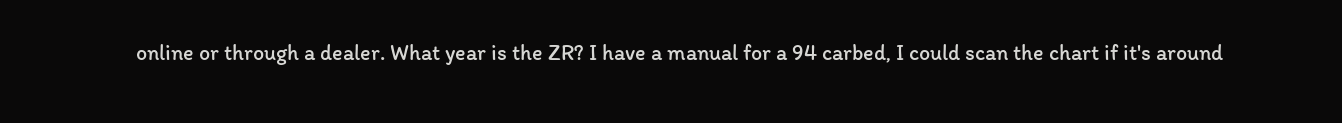online or through a dealer. What year is the ZR? I have a manual for a 94 carbed, I could scan the chart if it's around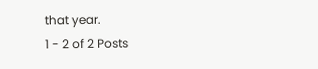that year.
1 - 2 of 2 Posts